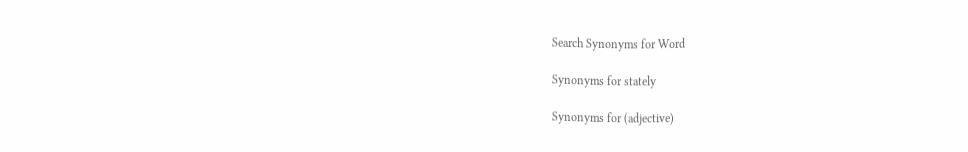Search Synonyms for Word

Synonyms for stately

Synonyms for (adjective)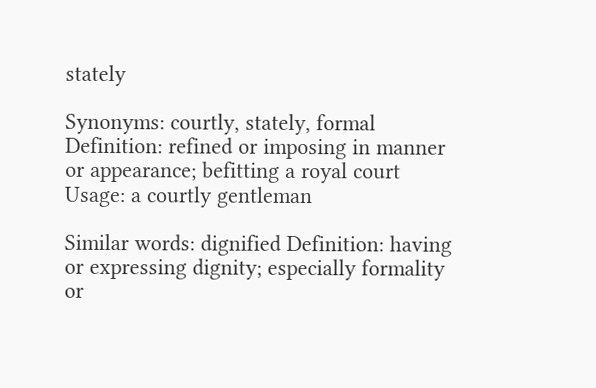stately

Synonyms: courtly, stately, formal Definition: refined or imposing in manner or appearance; befitting a royal court Usage: a courtly gentleman

Similar words: dignified Definition: having or expressing dignity; especially formality or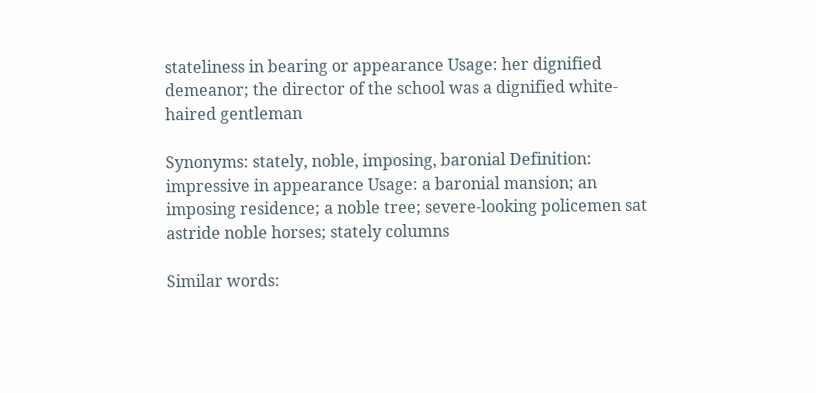stateliness in bearing or appearance Usage: her dignified demeanor; the director of the school was a dignified white-haired gentleman

Synonyms: stately, noble, imposing, baronial Definition: impressive in appearance Usage: a baronial mansion; an imposing residence; a noble tree; severe-looking policemen sat astride noble horses; stately columns

Similar words: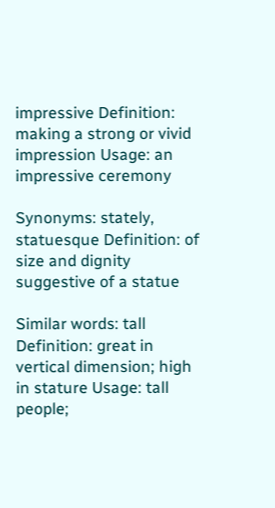impressive Definition: making a strong or vivid impression Usage: an impressive ceremony

Synonyms: stately, statuesque Definition: of size and dignity suggestive of a statue

Similar words: tall Definition: great in vertical dimension; high in stature Usage: tall people;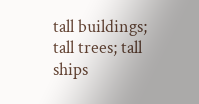tall buildings; tall trees; tall ships